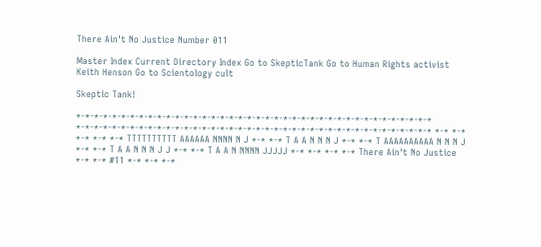There Ain't No Justice Number 011

Master Index Current Directory Index Go to SkepticTank Go to Human Rights activist Keith Henson Go to Scientology cult

Skeptic Tank!

*-*-*-*-*-*-*-*-*-*-*-*-*-*-*-*-*-*-*-*-*-*-*-*-*-*-*-*-*-*-*-*-*-*-*-*-*-*-*-* *-*-*-*-*-*-*-*-*-*-*-*-*-*-*-*-*-*-*-*-*-*-*-*-*-*-*-*-*-*-*-*-*-*-*-*-*-*-*-* *-* *-* *-* *-* *-* TTTTTTTTTT AAAAAA NNNN N J *-* *-* T A A N N N J *-* *-* T AAAAAAAAAA N N N J *-* *-* T A A N N N J J *-* *-* T A A N NNNN JJJJJ *-* *-* *-* *-* There Ain't No Justice *-* *-* #11 *-* *-* *-*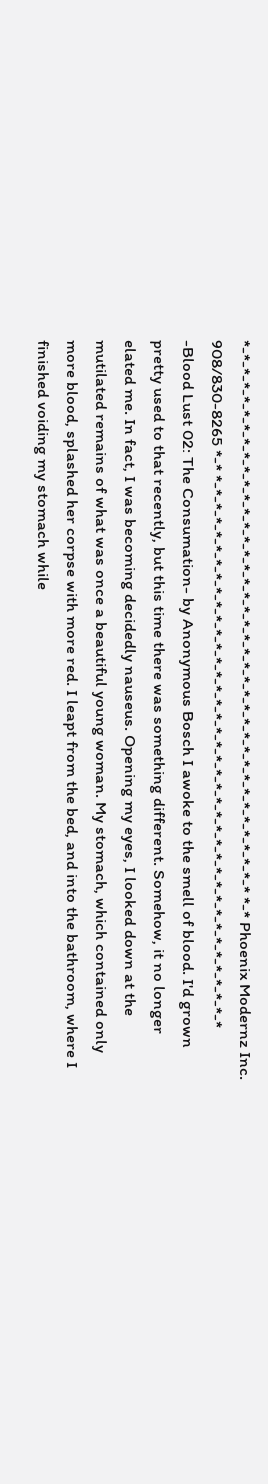*-*-*-*-*-*-*-*-*-*-*-*-*-*-*-*-*-*-*-*-*-*-*-*-*-*-*-*-*-*-*-*-*-*-*-*-*-*-*-* *-* Phoenix Modernz Inc. 908/830-8265 *-* *-*-*-*-*-*-*-*-*-*-*-*-*-*-*-*-*-*-*-*-*-*-*-*-*-*-*-*-*-*-*-*-*-*-*-*-*-*-*-* -Blood Lust 02: The Consumation- by Anonymous Bosch I awoke to the smell of blood. I'd grown pretty used to that recently, but this time there was something different. Somehow, it no longer elated me. In fact, I was becoming decidedly nauseus. Opening my eyes, I looked down at the mutilated remains of what was once a beautiful young woman. My stomach, which contained only more blood, splashed her corpse with more red. I leapt from the bed, and into the bathroom, where I finished voiding my stomach while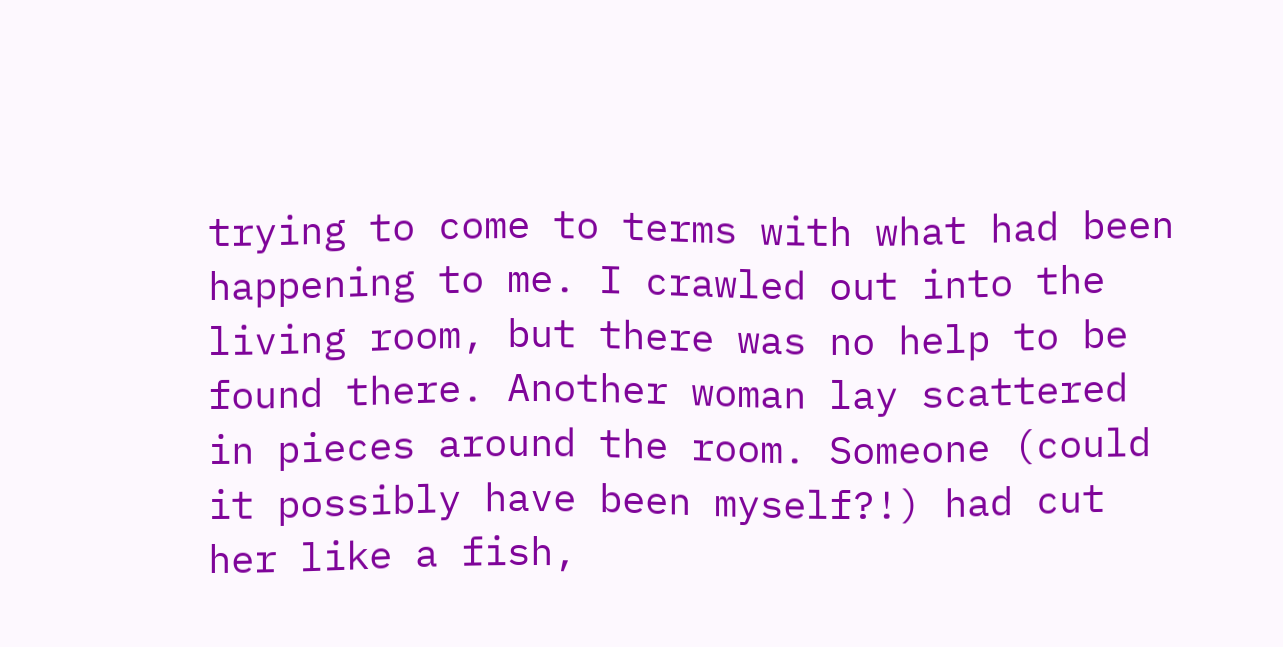trying to come to terms with what had been happening to me. I crawled out into the living room, but there was no help to be found there. Another woman lay scattered in pieces around the room. Someone (could it possibly have been myself?!) had cut her like a fish,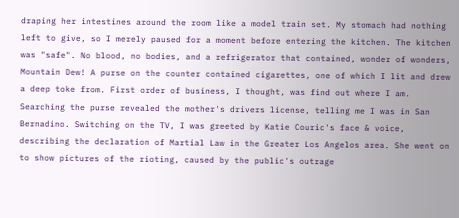draping her intestines around the room like a model train set. My stomach had nothing left to give, so I merely paused for a moment before entering the kitchen. The kitchen was "safe". No blood, no bodies, and a refrigerator that contained, wonder of wonders, Mountain Dew! A purse on the counter contained cigarettes, one of which I lit and drew a deep toke from. First order of business, I thought, was find out where I am. Searching the purse revealed the mother's drivers license, telling me I was in San Bernadino. Switching on the TV, I was greeted by Katie Couric's face & voice, describing the declaration of Martial Law in the Greater Los Angelos area. She went on to show pictures of the rioting, caused by the public's outrage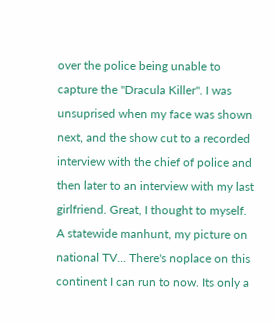over the police being unable to capture the "Dracula Killer". I was unsuprised when my face was shown next, and the show cut to a recorded interview with the chief of police and then later to an interview with my last girlfriend. Great, I thought to myself. A statewide manhunt, my picture on national TV... There's noplace on this continent I can run to now. Its only a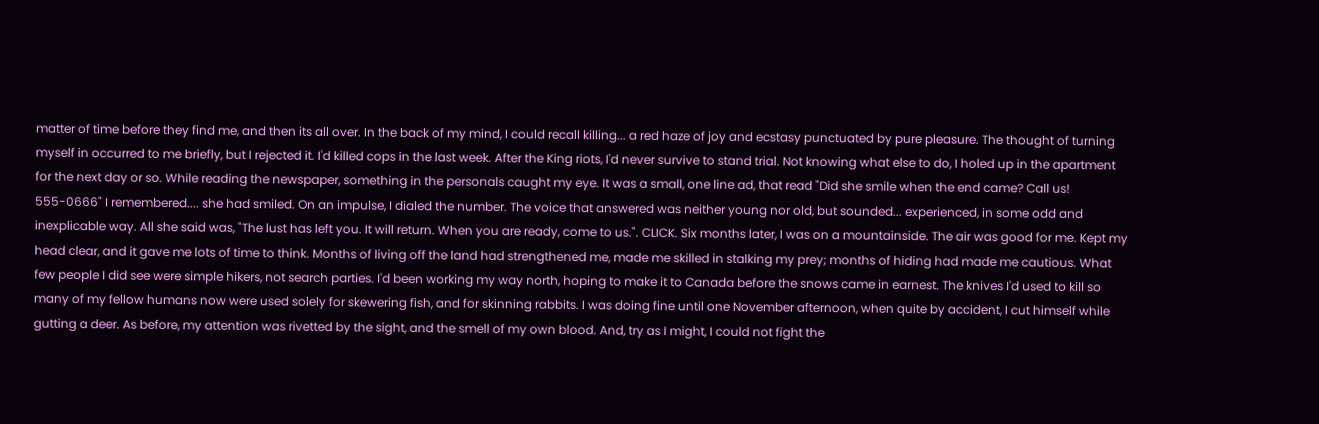matter of time before they find me, and then its all over. In the back of my mind, I could recall killing... a red haze of joy and ecstasy punctuated by pure pleasure. The thought of turning myself in occurred to me briefly, but I rejected it. I'd killed cops in the last week. After the King riots, I'd never survive to stand trial. Not knowing what else to do, I holed up in the apartment for the next day or so. While reading the newspaper, something in the personals caught my eye. It was a small, one line ad, that read "Did she smile when the end came? Call us! 555-0666" I remembered.... she had smiled. On an impulse, I dialed the number. The voice that answered was neither young nor old, but sounded... experienced, in some odd and inexplicable way. All she said was, "The lust has left you. It will return. When you are ready, come to us.". CLICK. Six months later, I was on a mountainside. The air was good for me. Kept my head clear, and it gave me lots of time to think. Months of living off the land had strengthened me, made me skilled in stalking my prey; months of hiding had made me cautious. What few people I did see were simple hikers, not search parties. I'd been working my way north, hoping to make it to Canada before the snows came in earnest. The knives I'd used to kill so many of my fellow humans now were used solely for skewering fish, and for skinning rabbits. I was doing fine until one November afternoon, when quite by accident, I cut himself while gutting a deer. As before, my attention was rivetted by the sight, and the smell of my own blood. And, try as I might, I could not fight the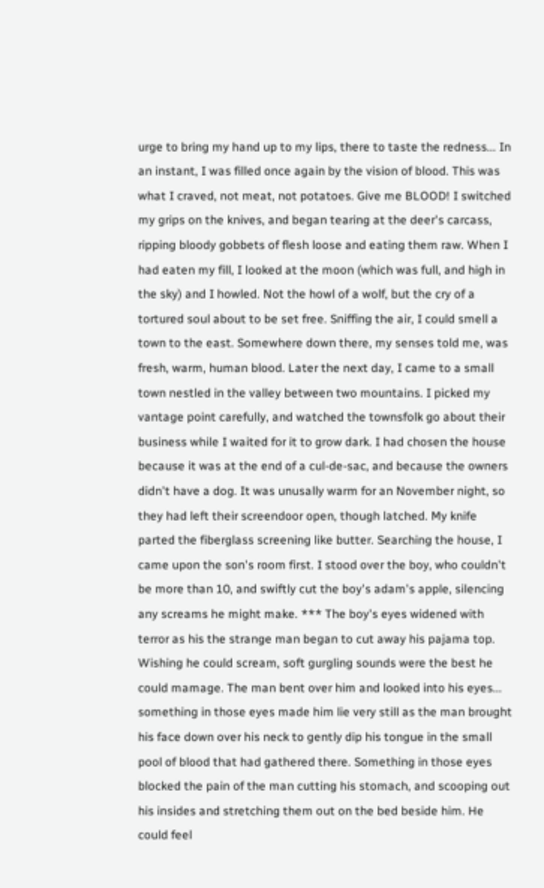urge to bring my hand up to my lips, there to taste the redness... In an instant, I was filled once again by the vision of blood. This was what I craved, not meat, not potatoes. Give me BLOOD! I switched my grips on the knives, and began tearing at the deer's carcass, ripping bloody gobbets of flesh loose and eating them raw. When I had eaten my fill, I looked at the moon (which was full, and high in the sky) and I howled. Not the howl of a wolf, but the cry of a tortured soul about to be set free. Sniffing the air, I could smell a town to the east. Somewhere down there, my senses told me, was fresh, warm, human blood. Later the next day, I came to a small town nestled in the valley between two mountains. I picked my vantage point carefully, and watched the townsfolk go about their business while I waited for it to grow dark. I had chosen the house because it was at the end of a cul-de-sac, and because the owners didn't have a dog. It was unusally warm for an November night, so they had left their screendoor open, though latched. My knife parted the fiberglass screening like butter. Searching the house, I came upon the son's room first. I stood over the boy, who couldn't be more than 10, and swiftly cut the boy's adam's apple, silencing any screams he might make. *** The boy's eyes widened with terror as his the strange man began to cut away his pajama top. Wishing he could scream, soft gurgling sounds were the best he could mamage. The man bent over him and looked into his eyes... something in those eyes made him lie very still as the man brought his face down over his neck to gently dip his tongue in the small pool of blood that had gathered there. Something in those eyes blocked the pain of the man cutting his stomach, and scooping out his insides and stretching them out on the bed beside him. He could feel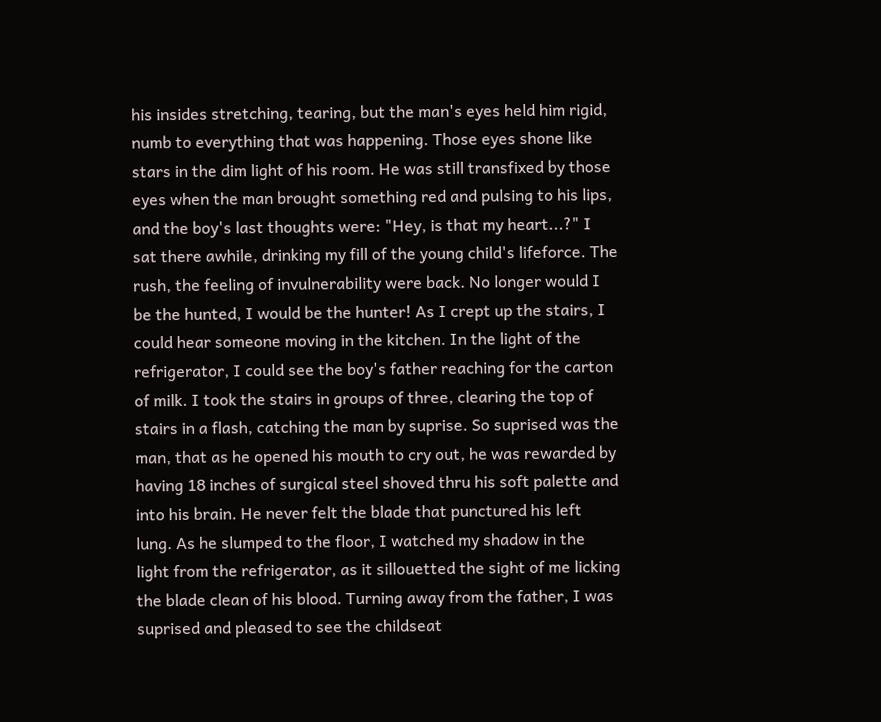his insides stretching, tearing, but the man's eyes held him rigid, numb to everything that was happening. Those eyes shone like stars in the dim light of his room. He was still transfixed by those eyes when the man brought something red and pulsing to his lips, and the boy's last thoughts were: "Hey, is that my heart...?" I sat there awhile, drinking my fill of the young child's lifeforce. The rush, the feeling of invulnerability were back. No longer would I be the hunted, I would be the hunter! As I crept up the stairs, I could hear someone moving in the kitchen. In the light of the refrigerator, I could see the boy's father reaching for the carton of milk. I took the stairs in groups of three, clearing the top of stairs in a flash, catching the man by suprise. So suprised was the man, that as he opened his mouth to cry out, he was rewarded by having 18 inches of surgical steel shoved thru his soft palette and into his brain. He never felt the blade that punctured his left lung. As he slumped to the floor, I watched my shadow in the light from the refrigerator, as it sillouetted the sight of me licking the blade clean of his blood. Turning away from the father, I was suprised and pleased to see the childseat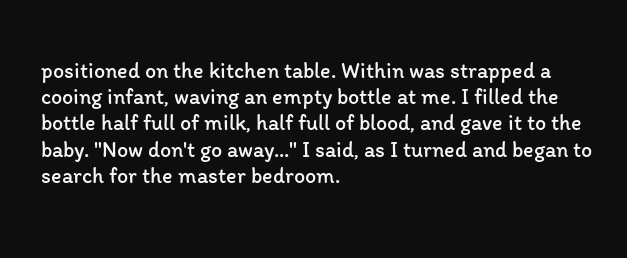positioned on the kitchen table. Within was strapped a cooing infant, waving an empty bottle at me. I filled the bottle half full of milk, half full of blood, and gave it to the baby. "Now don't go away..." I said, as I turned and began to search for the master bedroom.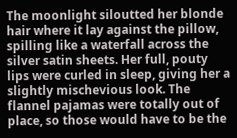The moonlight siloutted her blonde hair where it lay against the pillow, spilling like a waterfall across the silver satin sheets. Her full, pouty lips were curled in sleep, giving her a slightly mischevious look. The flannel pajamas were totally out of place, so those would have to be the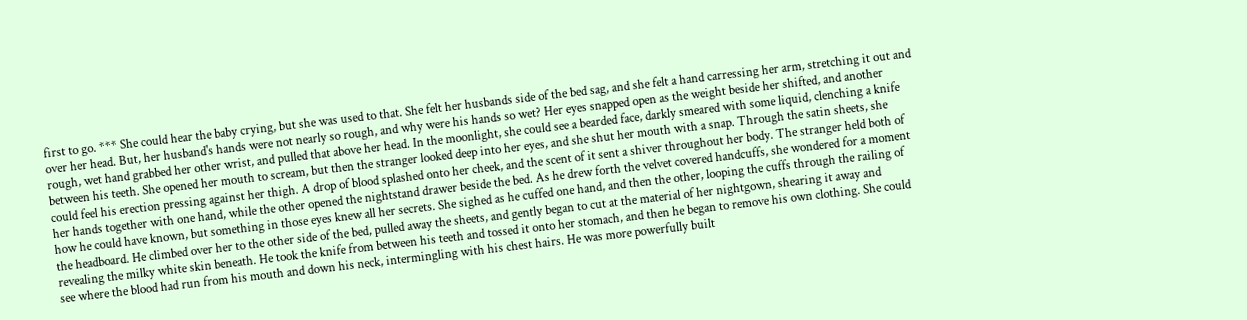first to go. *** She could hear the baby crying, but she was used to that. She felt her husbands side of the bed sag, and she felt a hand carressing her arm, stretching it out and over her head. But, her husband's hands were not nearly so rough, and why were his hands so wet? Her eyes snapped open as the weight beside her shifted, and another rough, wet hand grabbed her other wrist, and pulled that above her head. In the moonlight, she could see a bearded face, darkly smeared with some liquid, clenching a knife between his teeth. She opened her mouth to scream, but then the stranger looked deep into her eyes, and she shut her mouth with a snap. Through the satin sheets, she could feel his erection pressing against her thigh. A drop of blood splashed onto her cheek, and the scent of it sent a shiver throughout her body. The stranger held both of her hands together with one hand, while the other opened the nightstand drawer beside the bed. As he drew forth the velvet covered handcuffs, she wondered for a moment how he could have known, but something in those eyes knew all her secrets. She sighed as he cuffed one hand, and then the other, looping the cuffs through the railing of the headboard. He climbed over her to the other side of the bed, pulled away the sheets, and gently began to cut at the material of her nightgown, shearing it away and revealing the milky white skin beneath. He took the knife from between his teeth and tossed it onto her stomach, and then he began to remove his own clothing. She could see where the blood had run from his mouth and down his neck, intermingling with his chest hairs. He was more powerfully built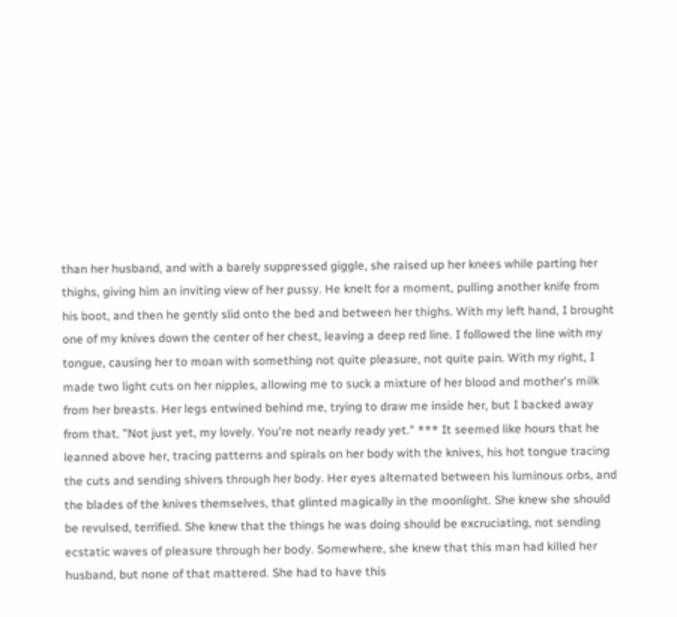than her husband, and with a barely suppressed giggle, she raised up her knees while parting her thighs, giving him an inviting view of her pussy. He knelt for a moment, pulling another knife from his boot, and then he gently slid onto the bed and between her thighs. With my left hand, I brought one of my knives down the center of her chest, leaving a deep red line. I followed the line with my tongue, causing her to moan with something not quite pleasure, not quite pain. With my right, I made two light cuts on her nipples, allowing me to suck a mixture of her blood and mother's milk from her breasts. Her legs entwined behind me, trying to draw me inside her, but I backed away from that. "Not just yet, my lovely. You're not nearly ready yet." *** It seemed like hours that he leanned above her, tracing patterns and spirals on her body with the knives, his hot tongue tracing the cuts and sending shivers through her body. Her eyes alternated between his luminous orbs, and the blades of the knives themselves, that glinted magically in the moonlight. She knew she should be revulsed, terrified. She knew that the things he was doing should be excruciating, not sending ecstatic waves of pleasure through her body. Somewhere, she knew that this man had killed her husband, but none of that mattered. She had to have this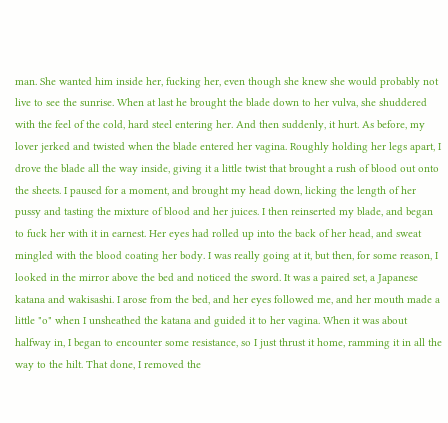man. She wanted him inside her, fucking her, even though she knew she would probably not live to see the sunrise. When at last he brought the blade down to her vulva, she shuddered with the feel of the cold, hard steel entering her. And then suddenly, it hurt. As before, my lover jerked and twisted when the blade entered her vagina. Roughly holding her legs apart, I drove the blade all the way inside, giving it a little twist that brought a rush of blood out onto the sheets. I paused for a moment, and brought my head down, licking the length of her pussy and tasting the mixture of blood and her juices. I then reinserted my blade, and began to fuck her with it in earnest. Her eyes had rolled up into the back of her head, and sweat mingled with the blood coating her body. I was really going at it, but then, for some reason, I looked in the mirror above the bed and noticed the sword. It was a paired set, a Japanese katana and wakisashi. I arose from the bed, and her eyes followed me, and her mouth made a little "o" when I unsheathed the katana and guided it to her vagina. When it was about halfway in, I began to encounter some resistance, so I just thrust it home, ramming it in all the way to the hilt. That done, I removed the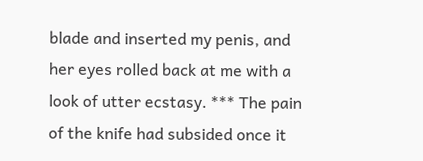blade and inserted my penis, and her eyes rolled back at me with a look of utter ecstasy. *** The pain of the knife had subsided once it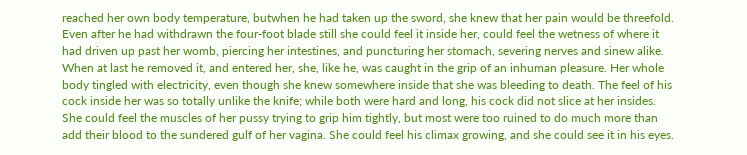reached her own body temperature, butwhen he had taken up the sword, she knew that her pain would be threefold. Even after he had withdrawn the four-foot blade still she could feel it inside her, could feel the wetness of where it had driven up past her womb, piercing her intestines, and puncturing her stomach, severing nerves and sinew alike. When at last he removed it, and entered her, she, like he, was caught in the grip of an inhuman pleasure. Her whole body tingled with electricity, even though she knew somewhere inside that she was bleeding to death. The feel of his cock inside her was so totally unlike the knife; while both were hard and long, his cock did not slice at her insides. She could feel the muscles of her pussy trying to grip him tightly, but most were too ruined to do much more than add their blood to the sundered gulf of her vagina. She could feel his climax growing, and she could see it in his eyes.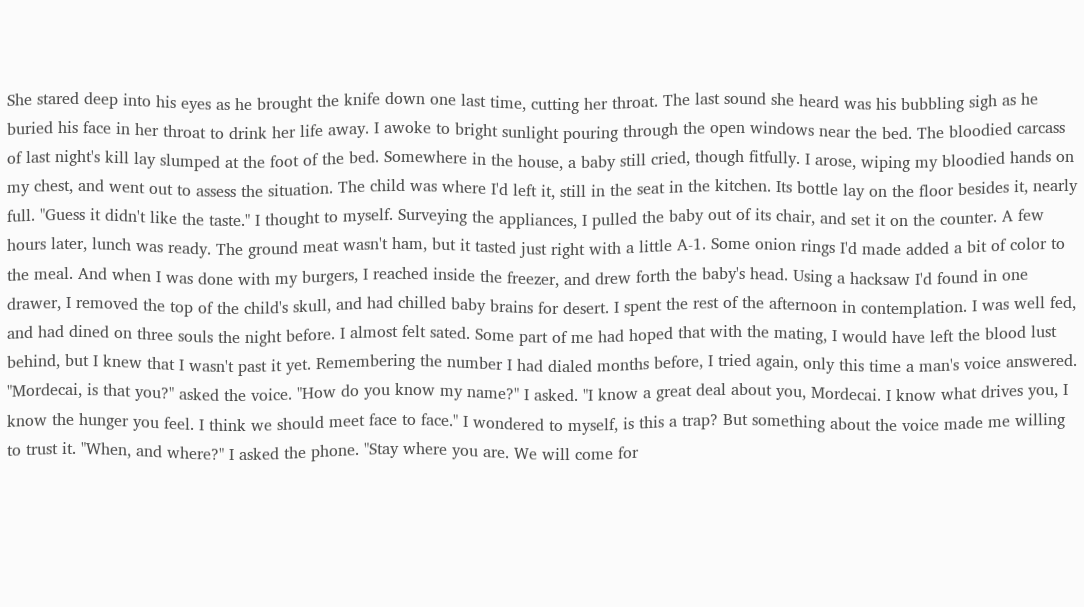She stared deep into his eyes as he brought the knife down one last time, cutting her throat. The last sound she heard was his bubbling sigh as he buried his face in her throat to drink her life away. I awoke to bright sunlight pouring through the open windows near the bed. The bloodied carcass of last night's kill lay slumped at the foot of the bed. Somewhere in the house, a baby still cried, though fitfully. I arose, wiping my bloodied hands on my chest, and went out to assess the situation. The child was where I'd left it, still in the seat in the kitchen. Its bottle lay on the floor besides it, nearly full. "Guess it didn't like the taste." I thought to myself. Surveying the appliances, I pulled the baby out of its chair, and set it on the counter. A few hours later, lunch was ready. The ground meat wasn't ham, but it tasted just right with a little A-1. Some onion rings I'd made added a bit of color to the meal. And when I was done with my burgers, I reached inside the freezer, and drew forth the baby's head. Using a hacksaw I'd found in one drawer, I removed the top of the child's skull, and had chilled baby brains for desert. I spent the rest of the afternoon in contemplation. I was well fed, and had dined on three souls the night before. I almost felt sated. Some part of me had hoped that with the mating, I would have left the blood lust behind, but I knew that I wasn't past it yet. Remembering the number I had dialed months before, I tried again, only this time a man's voice answered. "Mordecai, is that you?" asked the voice. "How do you know my name?" I asked. "I know a great deal about you, Mordecai. I know what drives you, I know the hunger you feel. I think we should meet face to face." I wondered to myself, is this a trap? But something about the voice made me willing to trust it. "When, and where?" I asked the phone. "Stay where you are. We will come for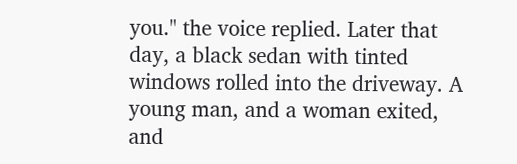you." the voice replied. Later that day, a black sedan with tinted windows rolled into the driveway. A young man, and a woman exited, and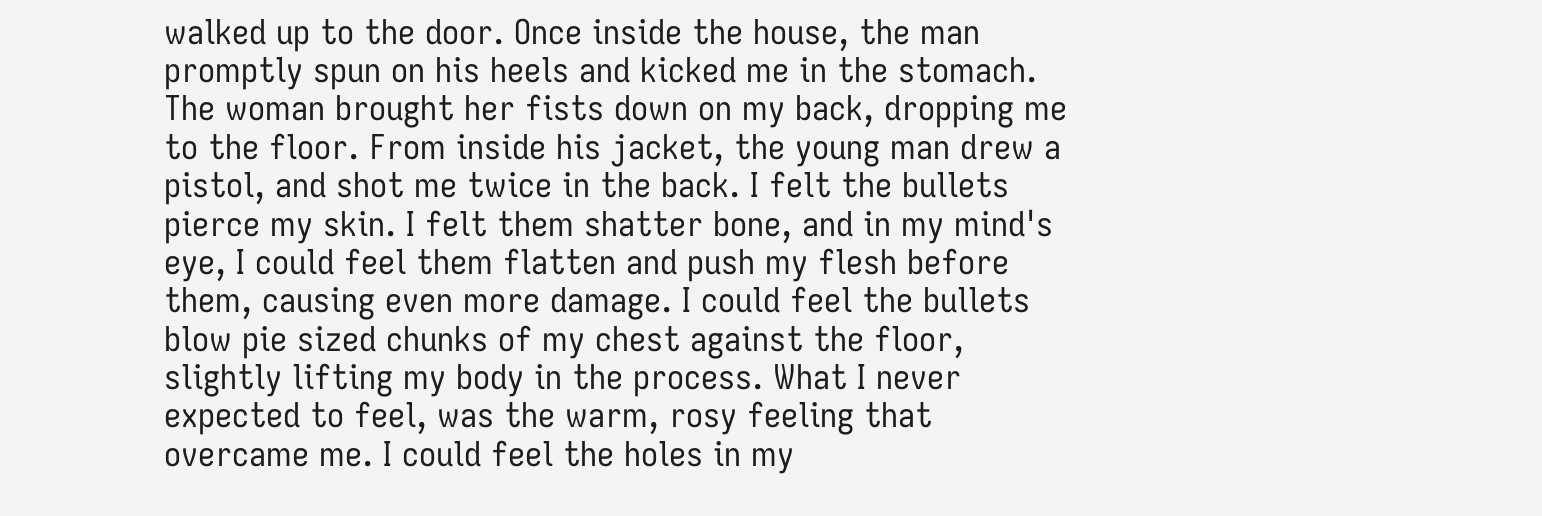walked up to the door. Once inside the house, the man promptly spun on his heels and kicked me in the stomach. The woman brought her fists down on my back, dropping me to the floor. From inside his jacket, the young man drew a pistol, and shot me twice in the back. I felt the bullets pierce my skin. I felt them shatter bone, and in my mind's eye, I could feel them flatten and push my flesh before them, causing even more damage. I could feel the bullets blow pie sized chunks of my chest against the floor, slightly lifting my body in the process. What I never expected to feel, was the warm, rosy feeling that overcame me. I could feel the holes in my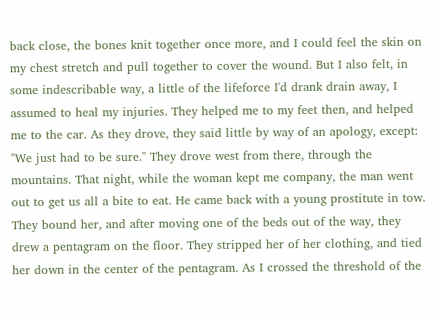back close, the bones knit together once more, and I could feel the skin on my chest stretch and pull together to cover the wound. But I also felt, in some indescribable way, a little of the lifeforce I'd drank drain away, I assumed to heal my injuries. They helped me to my feet then, and helped me to the car. As they drove, they said little by way of an apology, except: "We just had to be sure." They drove west from there, through the mountains. That night, while the woman kept me company, the man went out to get us all a bite to eat. He came back with a young prostitute in tow. They bound her, and after moving one of the beds out of the way, they drew a pentagram on the floor. They stripped her of her clothing, and tied her down in the center of the pentagram. As I crossed the threshold of the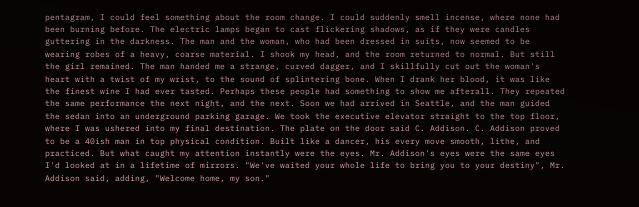pentagram, I could feel something about the room change. I could suddenly smell incense, where none had been burning before. The electric lamps began to cast flickering shadows, as if they were candles guttering in the darkness. The man and the woman, who had been dressed in suits, now seemed to be wearing robes of a heavy, coarse material. I shook my head, and the room returned to normal. But still the girl remained. The man handed me a strange, curved dagger, and I skillfully cut out the woman's heart with a twist of my wrist, to the sound of splintering bone. When I drank her blood, it was like the finest wine I had ever tasted. Perhaps these people had something to show me afterall. They repeated the same performance the next night, and the next. Soon we had arrived in Seattle, and the man guided the sedan into an underground parking garage. We took the executive elevator straight to the top floor, where I was ushered into my final destination. The plate on the door said C. Addison. C. Addison proved to be a 40ish man in top physical condition. Built like a dancer, his every move smooth, lithe, and practiced. But what caught my attention instantly were the eyes. Mr. Addison's eyes were the same eyes I'd looked at in a lifetime of mirrors. "We've waited your whole life to bring you to your destiny", Mr. Addison said, adding, "Welcome home, my son."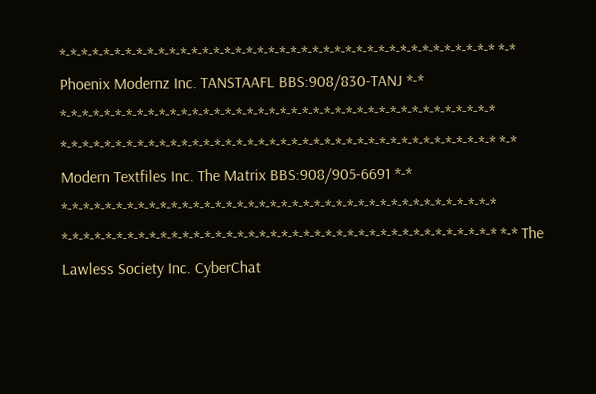*-*-*-*-*-*-*-*-*-*-*-*-*-*-*-*-*-*-*-*-*-*-*-*-*-*-*-*-*-*-*-*-*-*-*-*-*-*-*-* *-* Phoenix Modernz Inc. TANSTAAFL BBS:908/830-TANJ *-* *-*-*-*-*-*-*-*-*-*-*-*-*-*-*-*-*-*-*-*-*-*-*-*-*-*-*-*-*-*-*-*-*-*-*-*-*-*-*-* *-*-*-*-*-*-*-*-*-*-*-*-*-*-*-*-*-*-*-*-*-*-*-*-*-*-*-*-*-*-*-*-*-*-*-*-*-*-*-* *-* Modern Textfiles Inc. The Matrix BBS:908/905-6691 *-* *-*-*-*-*-*-*-*-*-*-*-*-*-*-*-*-*-*-*-*-*-*-*-*-*-*-*-*-*-*-*-*-*-*-*-*-*-*-*-* *-*-*-*-*-*-*-*-*-*-*-*-*-*-*-*-*-*-*-*-*-*-*-*-*-*-*-*-*-*-*-*-*-*-*-*-*-*-*-* *-* The Lawless Society Inc. CyberChat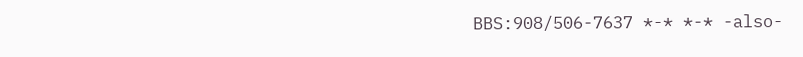BBS:908/506-7637 *-* *-* -also-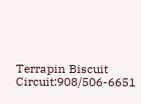Terrapin Biscuit Circuit:908/506-6651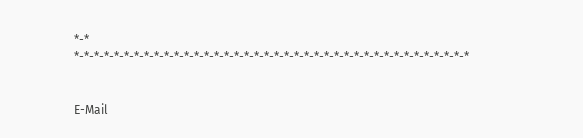*-* *-*-*-*-*-*-*-*-*-*-*-*-*-*-*-*-*-*-*-*-*-*-*-*-*-*-*-*-*-*-*-*-*-*-*-*-*-*-*-*


E-Mail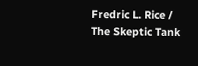Fredric L. Rice / The Skeptic Tank